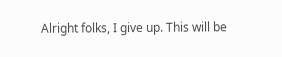Alright folks, I give up. This will be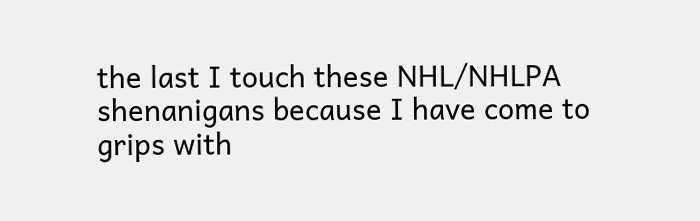the last I touch these NHL/NHLPA shenanigans because I have come to grips with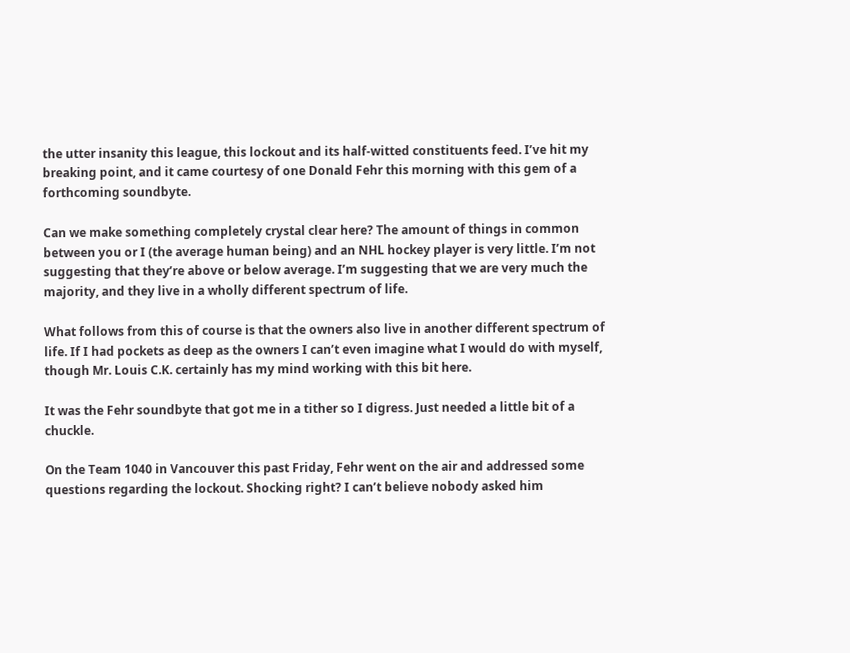the utter insanity this league, this lockout and its half-witted constituents feed. I’ve hit my breaking point, and it came courtesy of one Donald Fehr this morning with this gem of a forthcoming soundbyte.

Can we make something completely crystal clear here? The amount of things in common between you or I (the average human being) and an NHL hockey player is very little. I’m not suggesting that they’re above or below average. I’m suggesting that we are very much the majority, and they live in a wholly different spectrum of life.

What follows from this of course is that the owners also live in another different spectrum of life. If I had pockets as deep as the owners I can’t even imagine what I would do with myself, though Mr. Louis C.K. certainly has my mind working with this bit here.

It was the Fehr soundbyte that got me in a tither so I digress. Just needed a little bit of a chuckle.

On the Team 1040 in Vancouver this past Friday, Fehr went on the air and addressed some questions regarding the lockout. Shocking right? I can’t believe nobody asked him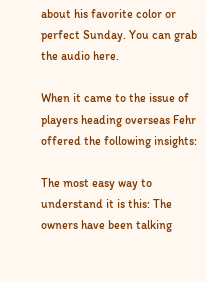about his favorite color or perfect Sunday. You can grab the audio here.

When it came to the issue of players heading overseas Fehr offered the following insights:

The most easy way to understand it is this: The owners have been talking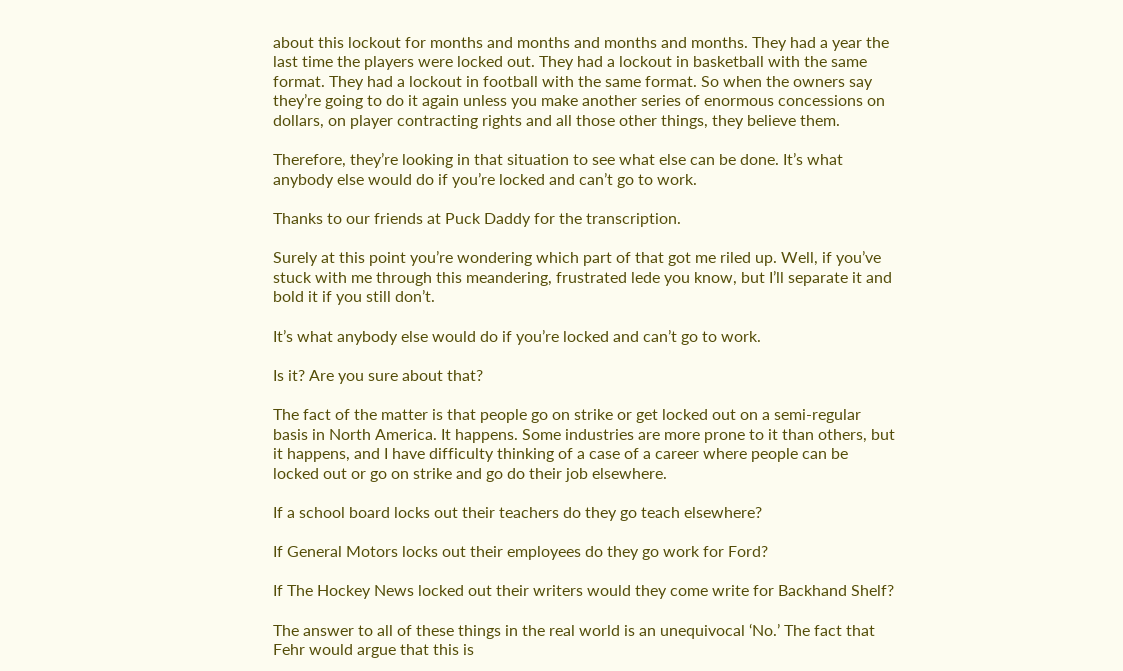about this lockout for months and months and months and months. They had a year the last time the players were locked out. They had a lockout in basketball with the same format. They had a lockout in football with the same format. So when the owners say they’re going to do it again unless you make another series of enormous concessions on dollars, on player contracting rights and all those other things, they believe them.

Therefore, they’re looking in that situation to see what else can be done. It’s what anybody else would do if you’re locked and can’t go to work.

Thanks to our friends at Puck Daddy for the transcription.

Surely at this point you’re wondering which part of that got me riled up. Well, if you’ve stuck with me through this meandering, frustrated lede you know, but I’ll separate it and bold it if you still don’t.

It’s what anybody else would do if you’re locked and can’t go to work.

Is it? Are you sure about that?

The fact of the matter is that people go on strike or get locked out on a semi-regular basis in North America. It happens. Some industries are more prone to it than others, but it happens, and I have difficulty thinking of a case of a career where people can be locked out or go on strike and go do their job elsewhere.

If a school board locks out their teachers do they go teach elsewhere?

If General Motors locks out their employees do they go work for Ford?

If The Hockey News locked out their writers would they come write for Backhand Shelf?

The answer to all of these things in the real world is an unequivocal ‘No.’ The fact that Fehr would argue that this is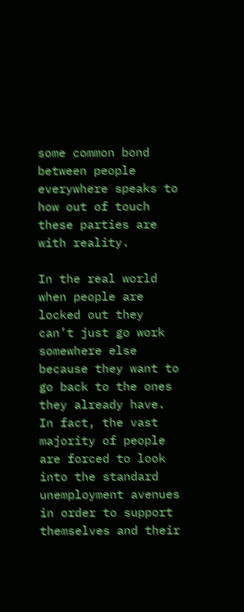some common bond between people everywhere speaks to how out of touch these parties are with reality.

In the real world when people are locked out they can’t just go work somewhere else because they want to go back to the ones they already have. In fact, the vast majority of people are forced to look into the standard unemployment avenues in order to support themselves and their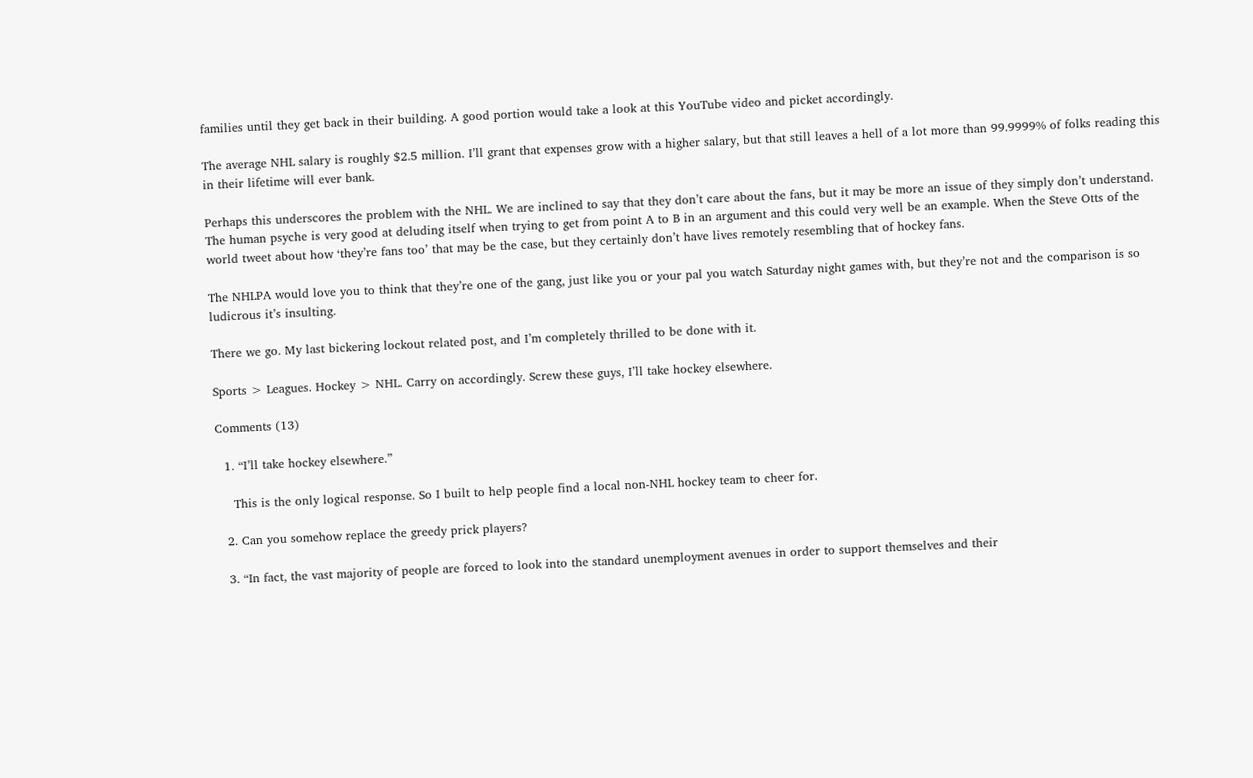families until they get back in their building. A good portion would take a look at this YouTube video and picket accordingly.

The average NHL salary is roughly $2.5 million. I’ll grant that expenses grow with a higher salary, but that still leaves a hell of a lot more than 99.9999% of folks reading this in their lifetime will ever bank.

Perhaps this underscores the problem with the NHL. We are inclined to say that they don’t care about the fans, but it may be more an issue of they simply don’t understand. The human psyche is very good at deluding itself when trying to get from point A to B in an argument and this could very well be an example. When the Steve Otts of the world tweet about how ‘they’re fans too’ that may be the case, but they certainly don’t have lives remotely resembling that of hockey fans.

The NHLPA would love you to think that they’re one of the gang, just like you or your pal you watch Saturday night games with, but they’re not and the comparison is so ludicrous it’s insulting.

There we go. My last bickering lockout related post, and I’m completely thrilled to be done with it.

Sports > Leagues. Hockey > NHL. Carry on accordingly. Screw these guys, I’ll take hockey elsewhere.

Comments (13)

  1. “I’ll take hockey elsewhere.”

    This is the only logical response. So I built to help people find a local non-NHL hockey team to cheer for.

  2. Can you somehow replace the greedy prick players?

  3. “In fact, the vast majority of people are forced to look into the standard unemployment avenues in order to support themselves and their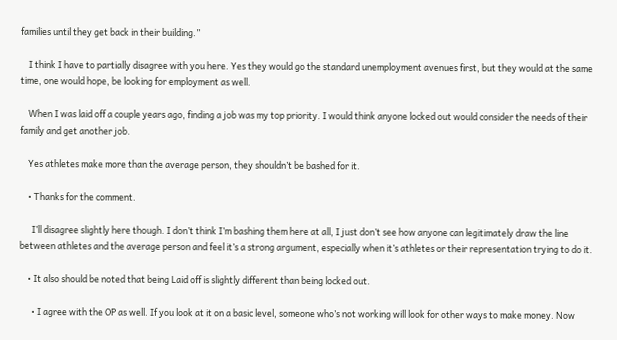families until they get back in their building.”

    I think I have to partially disagree with you here. Yes they would go the standard unemployment avenues first, but they would at the same time, one would hope, be looking for employment as well.

    When I was laid off a couple years ago, finding a job was my top priority. I would think anyone locked out would consider the needs of their family and get another job.

    Yes athletes make more than the average person, they shouldn’t be bashed for it.

    • Thanks for the comment.

      I’ll disagree slightly here though. I don’t think I’m bashing them here at all, I just don’t see how anyone can legitimately draw the line between athletes and the average person and feel it’s a strong argument, especially when it’s athletes or their representation trying to do it.

    • It also should be noted that being Laid off is slightly different than being locked out.

      • I agree with the OP as well. If you look at it on a basic level, someone who’s not working will look for other ways to make money. Now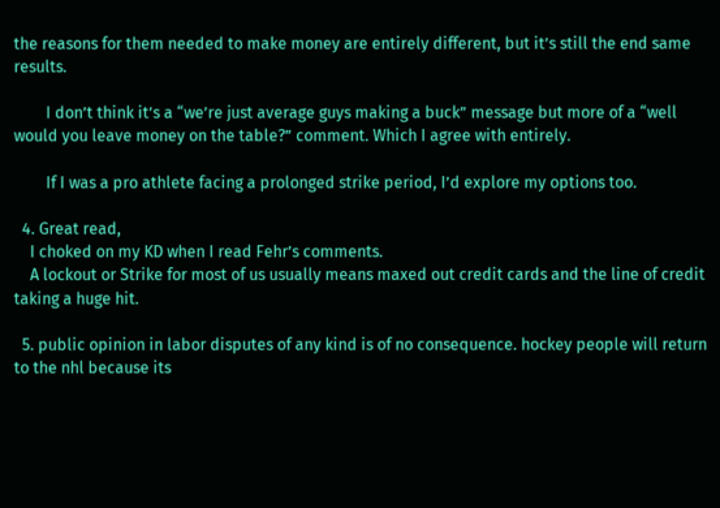the reasons for them needed to make money are entirely different, but it’s still the end same results.

        I don’t think it’s a “we’re just average guys making a buck” message but more of a “well would you leave money on the table?” comment. Which I agree with entirely.

        If I was a pro athlete facing a prolonged strike period, I’d explore my options too.

  4. Great read,
    I choked on my KD when I read Fehr’s comments.
    A lockout or Strike for most of us usually means maxed out credit cards and the line of credit taking a huge hit.

  5. public opinion in labor disputes of any kind is of no consequence. hockey people will return to the nhl because its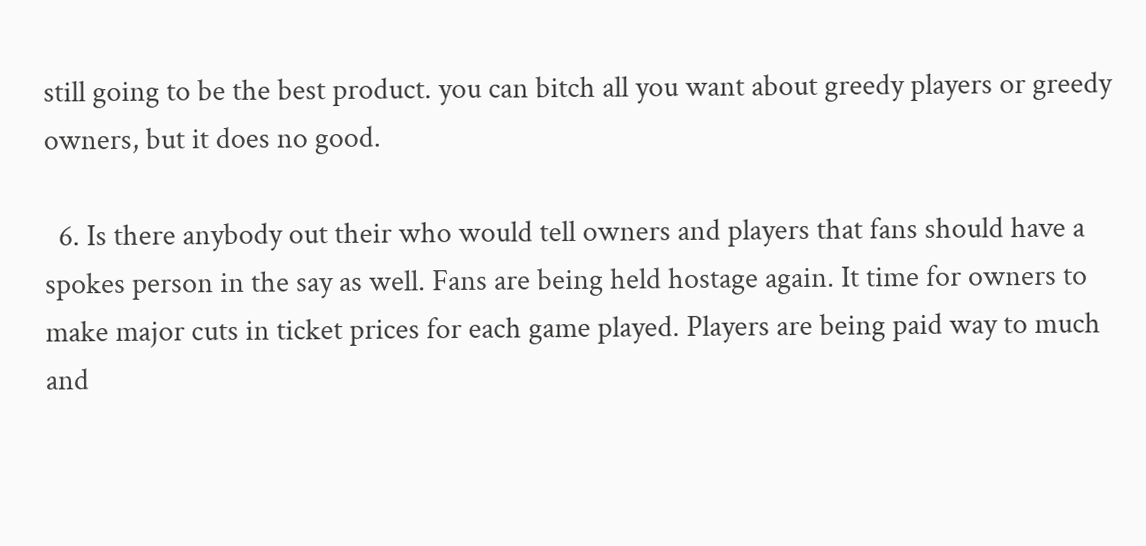still going to be the best product. you can bitch all you want about greedy players or greedy owners, but it does no good.

  6. Is there anybody out their who would tell owners and players that fans should have a spokes person in the say as well. Fans are being held hostage again. It time for owners to make major cuts in ticket prices for each game played. Players are being paid way to much and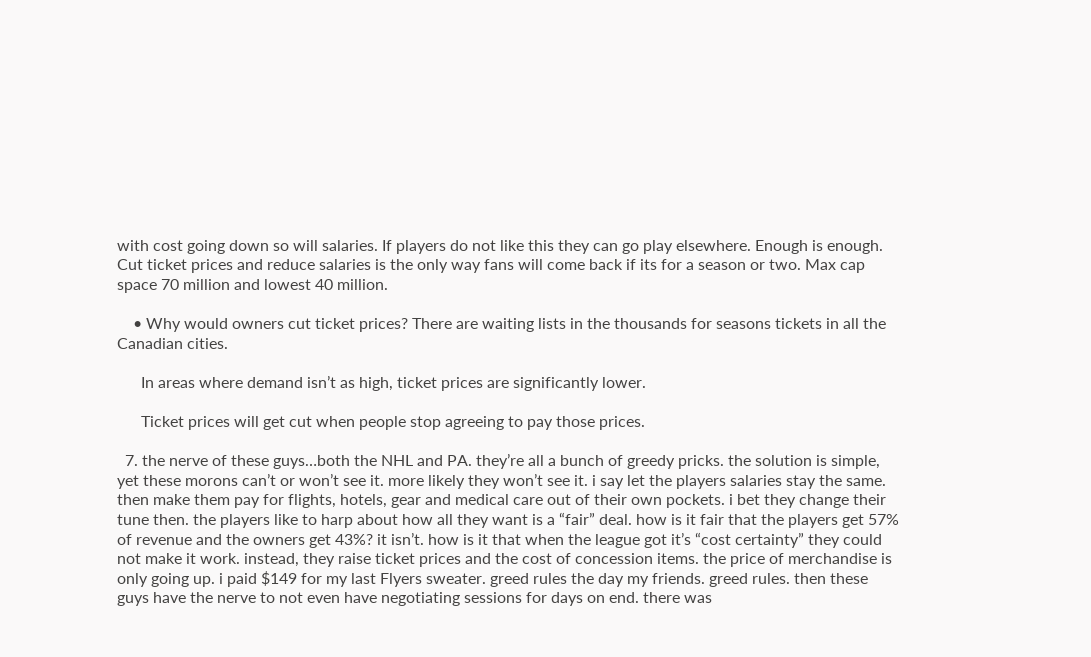with cost going down so will salaries. If players do not like this they can go play elsewhere. Enough is enough. Cut ticket prices and reduce salaries is the only way fans will come back if its for a season or two. Max cap space 70 million and lowest 40 million.

    • Why would owners cut ticket prices? There are waiting lists in the thousands for seasons tickets in all the Canadian cities.

      In areas where demand isn’t as high, ticket prices are significantly lower.

      Ticket prices will get cut when people stop agreeing to pay those prices.

  7. the nerve of these guys…both the NHL and PA. they’re all a bunch of greedy pricks. the solution is simple, yet these morons can’t or won’t see it. more likely they won’t see it. i say let the players salaries stay the same. then make them pay for flights, hotels, gear and medical care out of their own pockets. i bet they change their tune then. the players like to harp about how all they want is a “fair” deal. how is it fair that the players get 57% of revenue and the owners get 43%? it isn’t. how is it that when the league got it’s “cost certainty” they could not make it work. instead, they raise ticket prices and the cost of concession items. the price of merchandise is only going up. i paid $149 for my last Flyers sweater. greed rules the day my friends. greed rules. then these guys have the nerve to not even have negotiating sessions for days on end. there was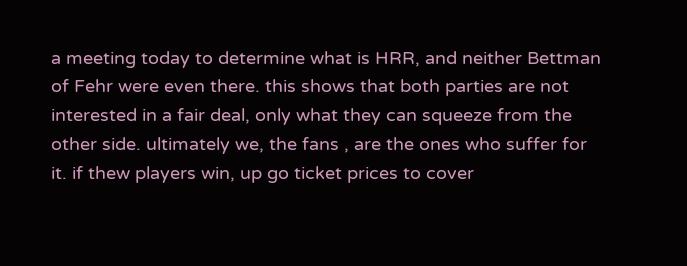a meeting today to determine what is HRR, and neither Bettman of Fehr were even there. this shows that both parties are not interested in a fair deal, only what they can squeeze from the other side. ultimately we, the fans , are the ones who suffer for it. if thew players win, up go ticket prices to cover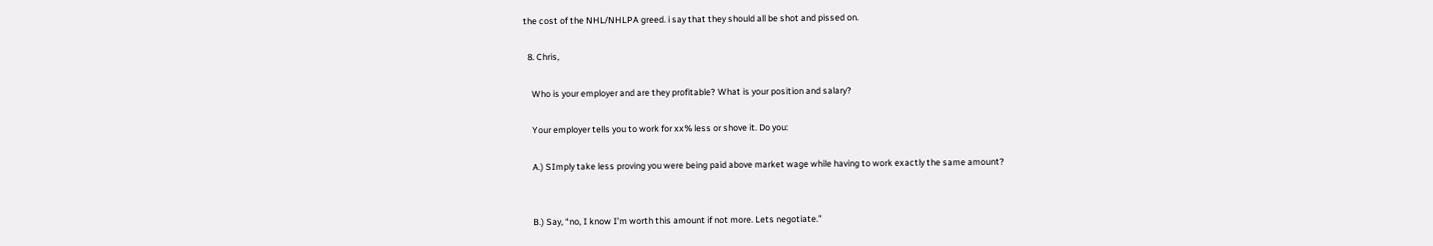the cost of the NHL/NHLPA greed. i say that they should all be shot and pissed on.

  8. Chris,

    Who is your employer and are they profitable? What is your position and salary?

    Your employer tells you to work for xx% less or shove it. Do you:

    A.) SImply take less proving you were being paid above market wage while having to work exactly the same amount?


    B.) Say, “no, I know I’m worth this amount if not more. Lets negotiate.”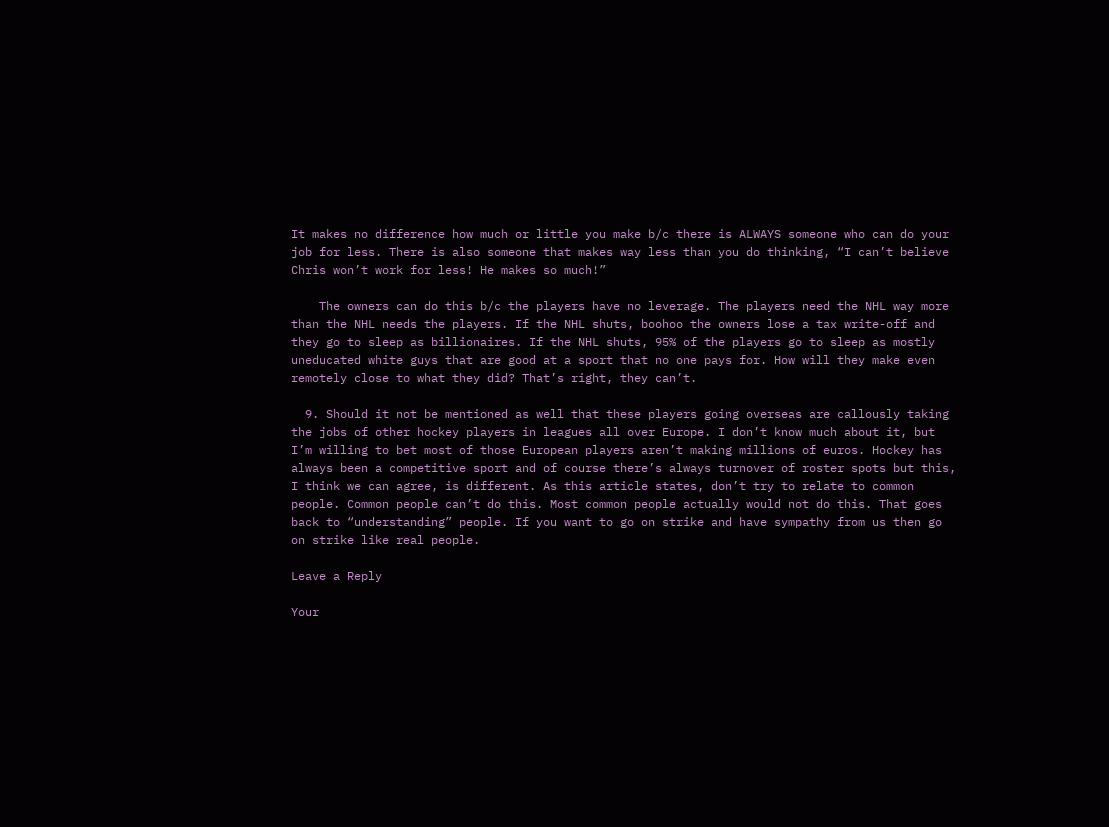It makes no difference how much or little you make b/c there is ALWAYS someone who can do your job for less. There is also someone that makes way less than you do thinking, “I can’t believe Chris won’t work for less! He makes so much!”

    The owners can do this b/c the players have no leverage. The players need the NHL way more than the NHL needs the players. If the NHL shuts, boohoo the owners lose a tax write-off and they go to sleep as billionaires. If the NHL shuts, 95% of the players go to sleep as mostly uneducated white guys that are good at a sport that no one pays for. How will they make even remotely close to what they did? That’s right, they can’t.

  9. Should it not be mentioned as well that these players going overseas are callously taking the jobs of other hockey players in leagues all over Europe. I don’t know much about it, but I’m willing to bet most of those European players aren’t making millions of euros. Hockey has always been a competitive sport and of course there’s always turnover of roster spots but this, I think we can agree, is different. As this article states, don’t try to relate to common people. Common people can’t do this. Most common people actually would not do this. That goes back to “understanding” people. If you want to go on strike and have sympathy from us then go on strike like real people.

Leave a Reply

Your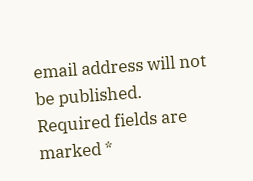email address will not be published. Required fields are marked *